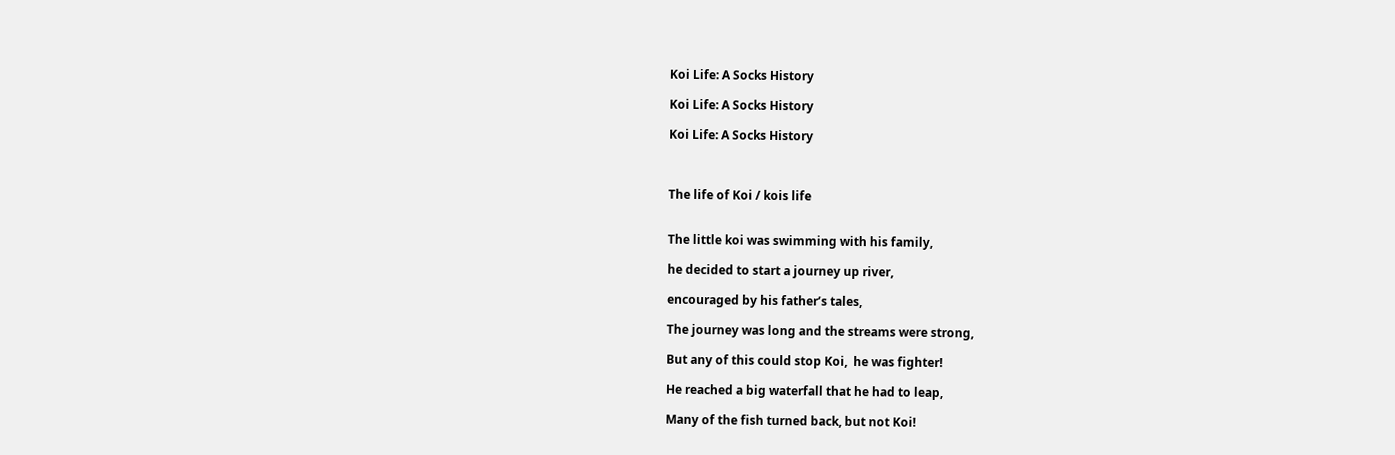Koi Life: A Socks History

Koi Life: A Socks History

Koi Life: A Socks History



The life of Koi / kois life


The little koi was swimming with his family,

he decided to start a journey up river,

encouraged by his father’s tales,

The journey was long and the streams were strong,

But any of this could stop Koi,  he was fighter!

He reached a big waterfall that he had to leap,

Many of the fish turned back, but not Koi!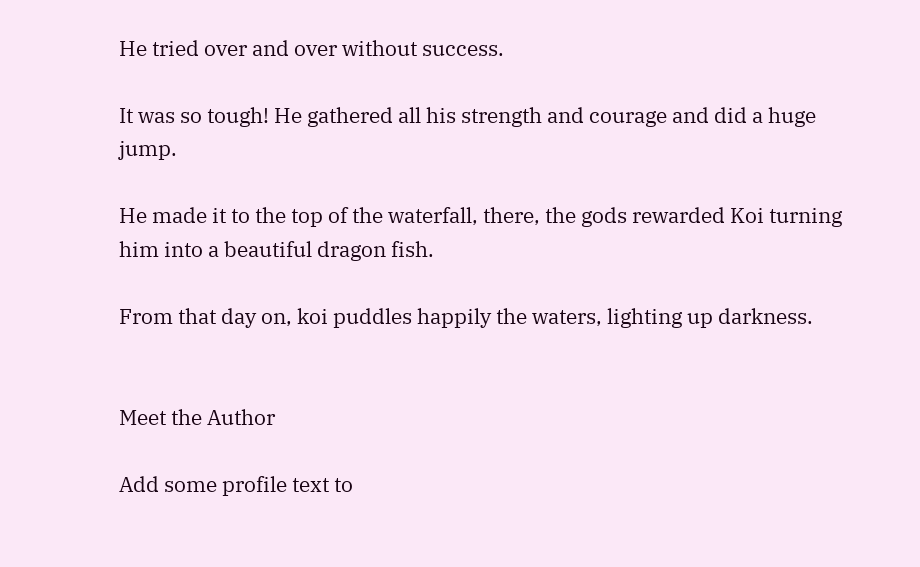He tried over and over without success.

It was so tough! He gathered all his strength and courage and did a huge jump.

He made it to the top of the waterfall, there, the gods rewarded Koi turning him into a beautiful dragon fish.

From that day on, koi puddles happily the waters, lighting up darkness.


Meet the Author

Add some profile text to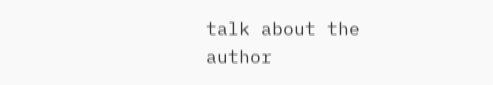talk about the author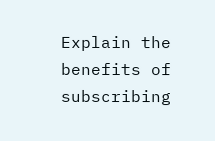Explain the benefits of subscribing